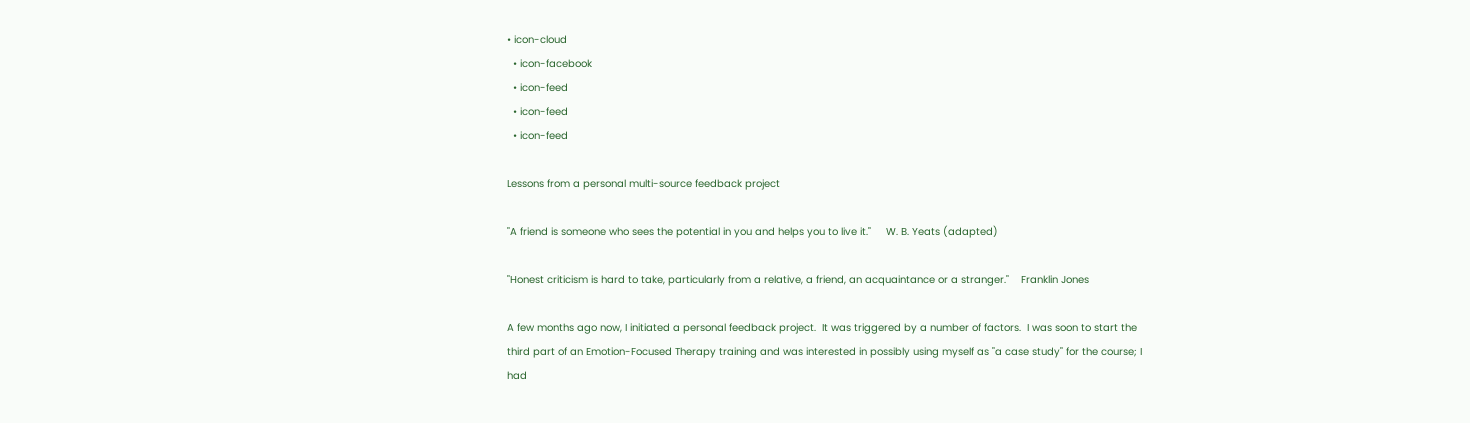• icon-cloud
  • icon-facebook
  • icon-feed
  • icon-feed
  • icon-feed

Lessons from a personal multi-source feedback project

"A friend is someone who sees the potential in you and helps you to live it."     W. B. Yeats (adapted)

"Honest criticism is hard to take, particularly from a relative, a friend, an acquaintance or a stranger."    Franklin Jones

A few months ago now, I initiated a personal feedback project.  It was triggered by a number of factors.  I was soon to start the third part of an Emotion-Focused Therapy training and was interested in possibly using myself as "a case study" for the course; I had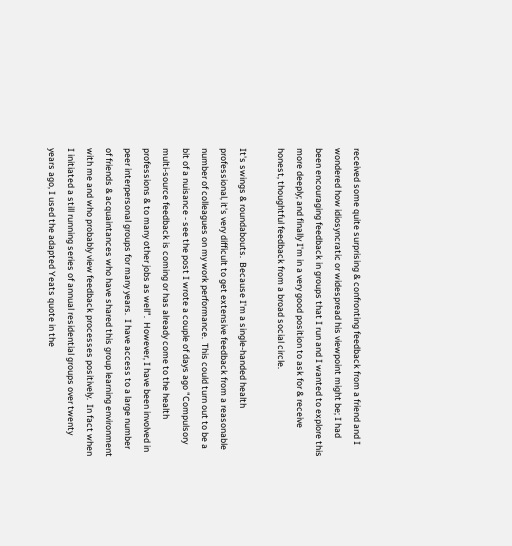received some quite surprising & confronting feedback from a friend and I wondered how idiosyncratic or widespread his viewpoint might be; I had been encouraging feedback in groups that I run and I wanted to explore this more deeply; and finally I'm in a very good position to ask for & receive honest, thoughtful feedback from a broad social circle.

It's swings & roundabouts.  Because I'm a single-handed health professional, it's very difficult to get extensive feedback from a reasonable number of colleagues on my work performance.  This could turn out to be a bit of a nuisance - see the post I wrote a couple of days ago "Compulsory multi-source feedback is coming or has already come to the health professions & to many other jobs as well".  However, I have been involved in peer interpersonal groups for many years.  I have access to a large number of friends & acquaintances who have shared this group learning environment with me and who probably view feedback processes positively.  In fact when I initiated a still running series of annual residential groups over twenty years ago, I used the adapted Yeats quote in the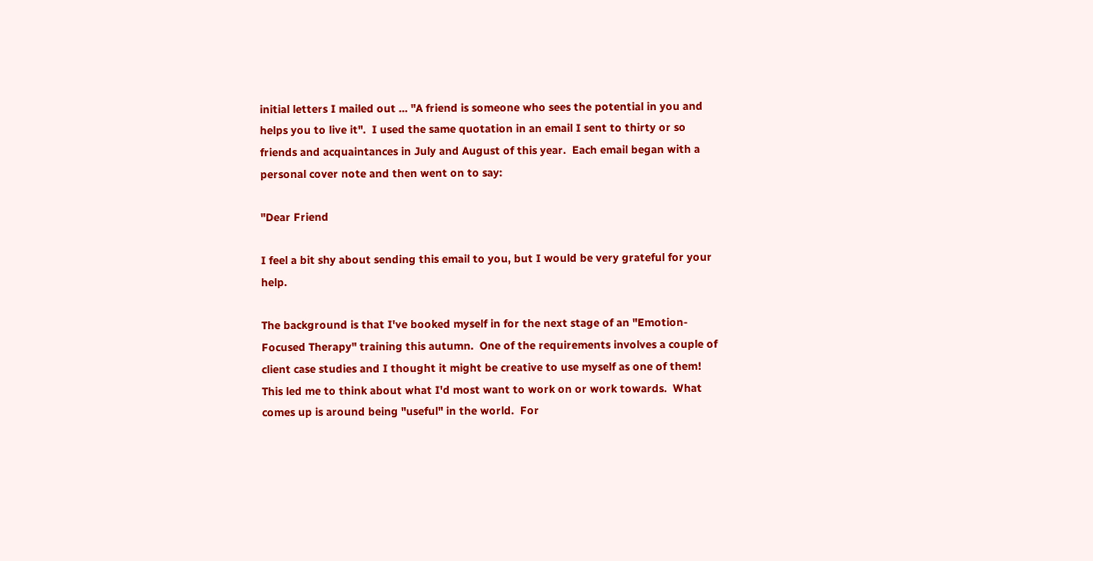initial letters I mailed out ... "A friend is someone who sees the potential in you and helps you to live it".  I used the same quotation in an email I sent to thirty or so friends and acquaintances in July and August of this year.  Each email began with a personal cover note and then went on to say:

"Dear Friend

I feel a bit shy about sending this email to you, but I would be very grateful for your help.

The background is that I've booked myself in for the next stage of an "Emotion-Focused Therapy" training this autumn.  One of the requirements involves a couple of client case studies and I thought it might be creative to use myself as one of them!  This led me to think about what I'd most want to work on or work towards.  What comes up is around being "useful" in the world.  For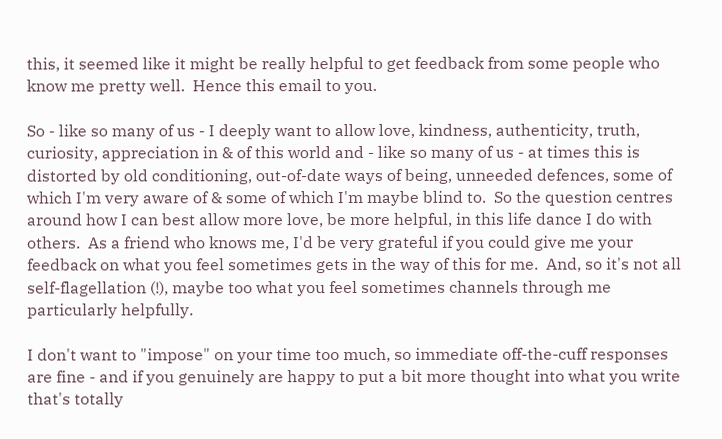this, it seemed like it might be really helpful to get feedback from some people who know me pretty well.  Hence this email to you.

So - like so many of us - I deeply want to allow love, kindness, authenticity, truth, curiosity, appreciation in & of this world and - like so many of us - at times this is distorted by old conditioning, out-of-date ways of being, unneeded defences, some of which I'm very aware of & some of which I'm maybe blind to.  So the question centres around how I can best allow more love, be more helpful, in this life dance I do with others.  As a friend who knows me, I'd be very grateful if you could give me your feedback on what you feel sometimes gets in the way of this for me.  And, so it's not all self-flagellation (!), maybe too what you feel sometimes channels through me particularly helpfully.

I don't want to "impose" on your time too much, so immediate off-the-cuff responses are fine - and if you genuinely are happy to put a bit more thought into what you write that's totally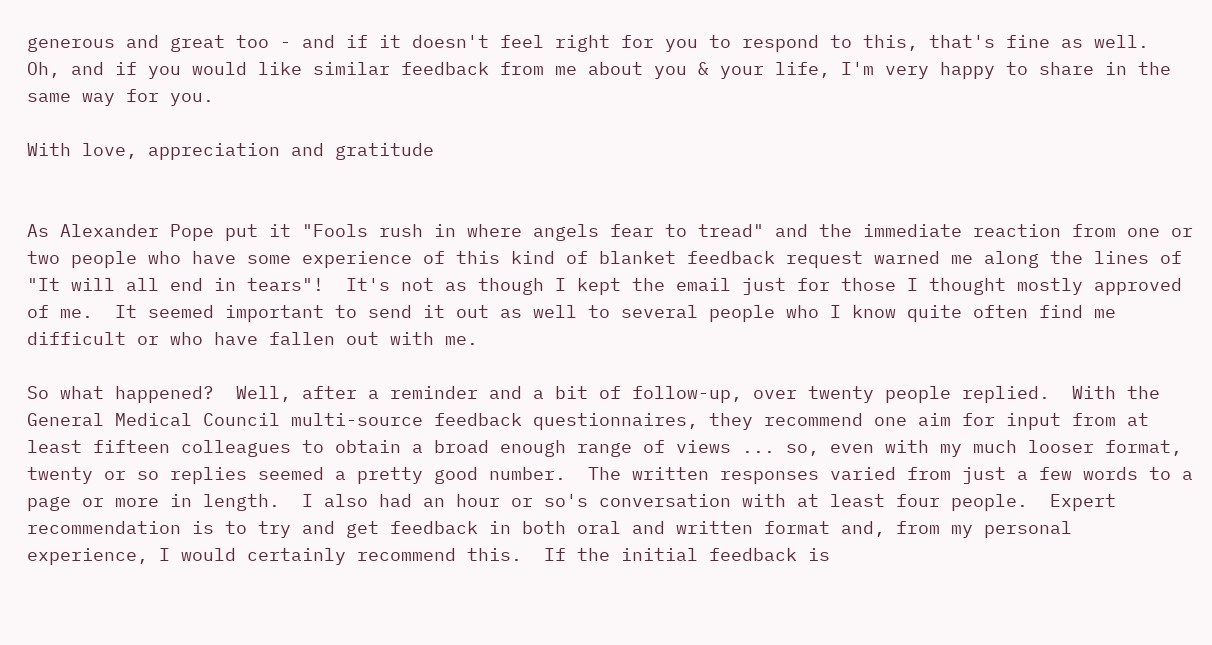generous and great too - and if it doesn't feel right for you to respond to this, that's fine as well.  Oh, and if you would like similar feedback from me about you & your life, I'm very happy to share in the same way for you.

With love, appreciation and gratitude


As Alexander Pope put it "Fools rush in where angels fear to tread" and the immediate reaction from one or two people who have some experience of this kind of blanket feedback request warned me along the lines of "It will all end in tears"!  It's not as though I kept the email just for those I thought mostly approved of me.  It seemed important to send it out as well to several people who I know quite often find me difficult or who have fallen out with me.

So what happened?  Well, after a reminder and a bit of follow-up, over twenty people replied.  With the General Medical Council multi-source feedback questionnaires, they recommend one aim for input from at least fifteen colleagues to obtain a broad enough range of views ... so, even with my much looser format, twenty or so replies seemed a pretty good number.  The written responses varied from just a few words to a page or more in length.  I also had an hour or so's conversation with at least four people.  Expert recommendation is to try and get feedback in both oral and written format and, from my personal experience, I would certainly recommend this.  If the initial feedback is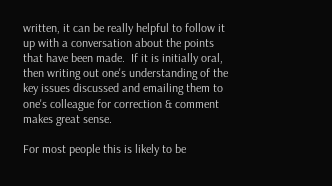written, it can be really helpful to follow it up with a conversation about the points that have been made.  If it is initially oral, then writing out one's understanding of the key issues discussed and emailing them to one's colleague for correction & comment makes great sense.

For most people this is likely to be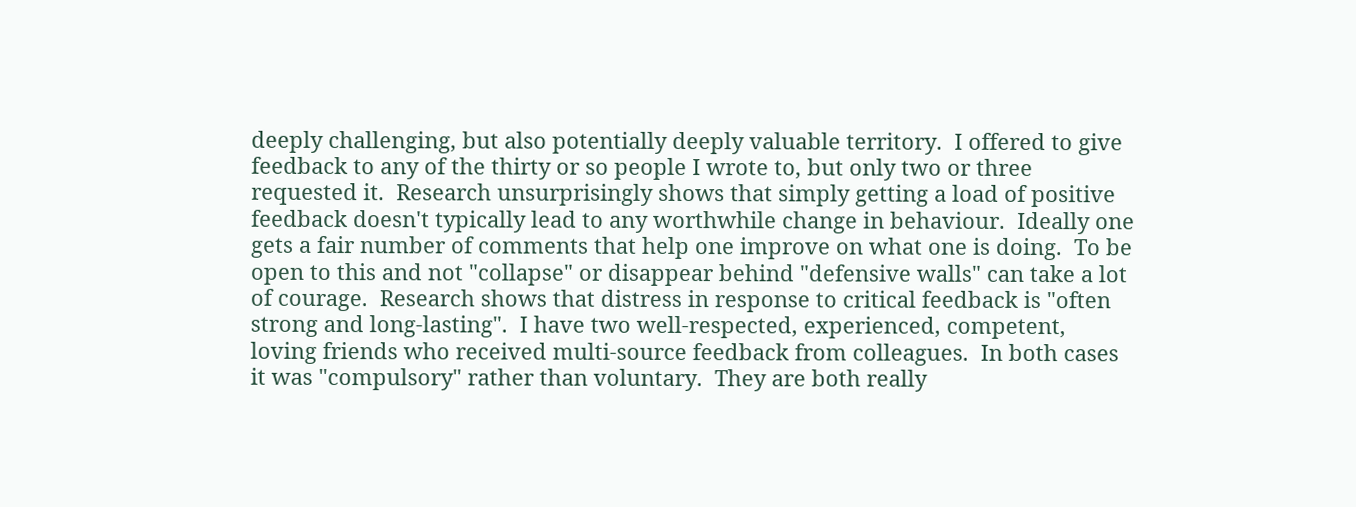deeply challenging, but also potentially deeply valuable territory.  I offered to give feedback to any of the thirty or so people I wrote to, but only two or three requested it.  Research unsurprisingly shows that simply getting a load of positive feedback doesn't typically lead to any worthwhile change in behaviour.  Ideally one gets a fair number of comments that help one improve on what one is doing.  To be open to this and not "collapse" or disappear behind "defensive walls" can take a lot of courage.  Research shows that distress in response to critical feedback is "often strong and long-lasting".  I have two well-respected, experienced, competent, loving friends who received multi-source feedback from colleagues.  In both cases it was "compulsory" rather than voluntary.  They are both really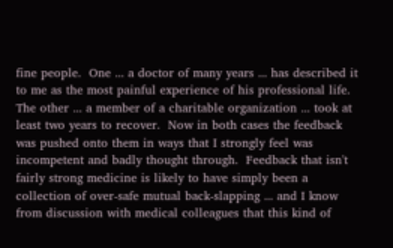fine people.  One ... a doctor of many years ... has described it to me as the most painful experience of his professional life.  The other ... a member of a charitable organization ... took at least two years to recover.  Now in both cases the feedback was pushed onto them in ways that I strongly feel was incompetent and badly thought through.  Feedback that isn't fairly strong medicine is likely to have simply been a collection of over-safe mutual back-slapping ... and I know from discussion with medical colleagues that this kind of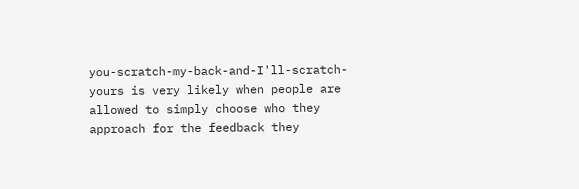you-scratch-my-back-and-I'll-scratch-yours is very likely when people are allowed to simply choose who they approach for the feedback they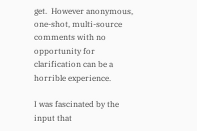get.  However anonymous, one-shot, multi-source comments with no opportunity for clarification can be a horrible experience.

I was fascinated by the input that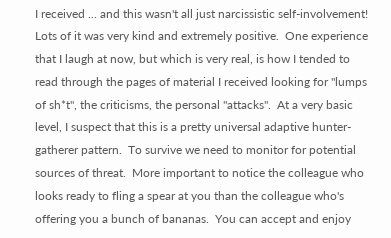I received ... and this wasn't all just narcissistic self-involvement!  Lots of it was very kind and extremely positive.  One experience that I laugh at now, but which is very real, is how I tended to read through the pages of material I received looking for "lumps of sh*t", the criticisms, the personal "attacks".  At a very basic level, I suspect that this is a pretty universal adaptive hunter-gatherer pattern.  To survive we need to monitor for potential sources of threat.  More important to notice the colleague who looks ready to fling a spear at you than the colleague who's offering you a bunch of bananas.  You can accept and enjoy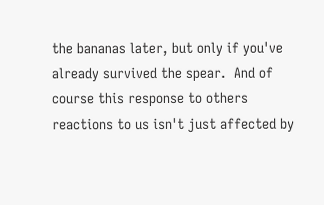the bananas later, but only if you've already survived the spear.  And of course this response to others reactions to us isn't just affected by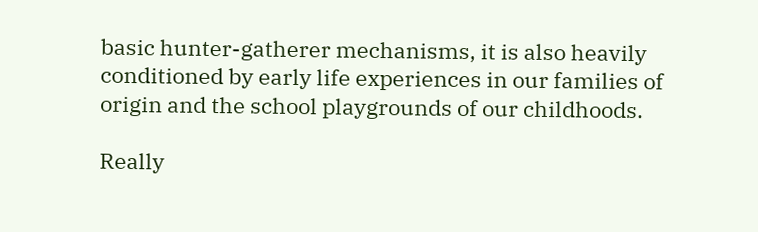basic hunter-gatherer mechanisms, it is also heavily conditioned by early life experiences in our families of origin and the school playgrounds of our childhoods.

Really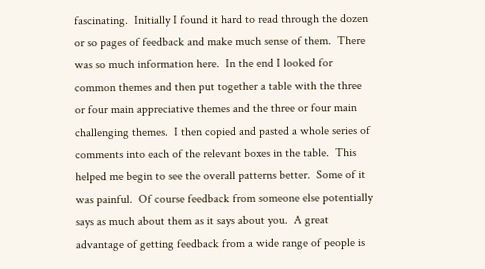fascinating.  Initially I found it hard to read through the dozen or so pages of feedback and make much sense of them.  There was so much information here.  In the end I looked for common themes and then put together a table with the three or four main appreciative themes and the three or four main challenging themes.  I then copied and pasted a whole series of comments into each of the relevant boxes in the table.  This helped me begin to see the overall patterns better.  Some of it was painful.  Of course feedback from someone else potentially says as much about them as it says about you.  A great advantage of getting feedback from a wide range of people is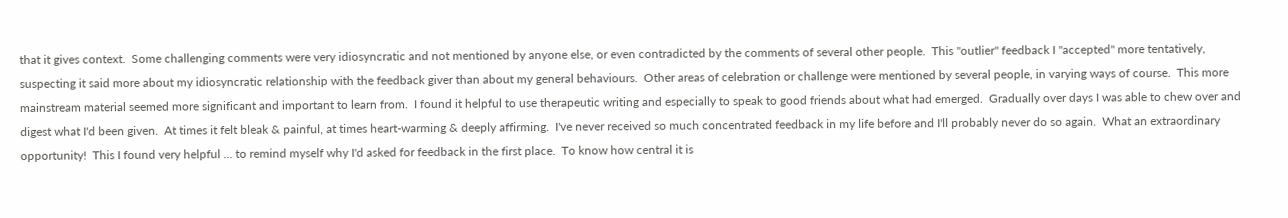that it gives context.  Some challenging comments were very idiosyncratic and not mentioned by anyone else, or even contradicted by the comments of several other people.  This "outlier" feedback I "accepted" more tentatively, suspecting it said more about my idiosyncratic relationship with the feedback giver than about my general behaviours.  Other areas of celebration or challenge were mentioned by several people, in varying ways of course.  This more mainstream material seemed more significant and important to learn from.  I found it helpful to use therapeutic writing and especially to speak to good friends about what had emerged.  Gradually over days I was able to chew over and digest what I'd been given.  At times it felt bleak & painful, at times heart-warming & deeply affirming.  I've never received so much concentrated feedback in my life before and I'll probably never do so again.  What an extraordinary opportunity!  This I found very helpful ... to remind myself why I'd asked for feedback in the first place.  To know how central it is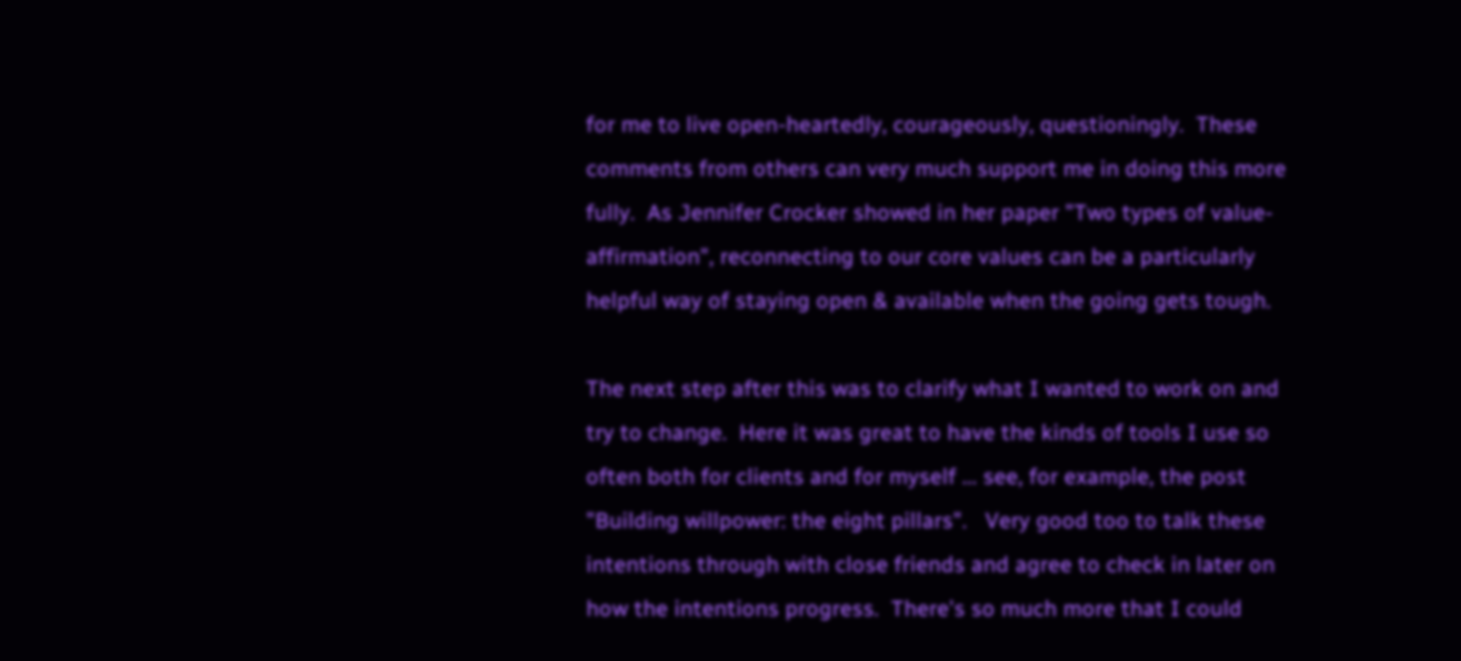for me to live open-heartedly, courageously, questioningly.  These comments from others can very much support me in doing this more fully.  As Jennifer Crocker showed in her paper "Two types of value-affirmation", reconnecting to our core values can be a particularly helpful way of staying open & available when the going gets tough.

The next step after this was to clarify what I wanted to work on and try to change.  Here it was great to have the kinds of tools I use so often both for clients and for myself ... see, for example, the post "Building willpower: the eight pillars".   Very good too to talk these intentions through with close friends and agree to check in later on how the intentions progress.  There's so much more that I could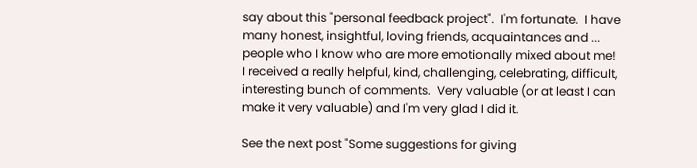say about this "personal feedback project".  I'm fortunate.  I have many honest, insightful, loving friends, acquaintances and ... people who I know who are more emotionally mixed about me!  I received a really helpful, kind, challenging, celebrating, difficult, interesting bunch of comments.  Very valuable (or at least I can make it very valuable) and I'm very glad I did it.

See the next post "Some suggestions for giving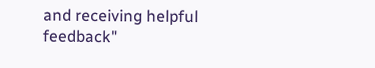and receiving helpful feedback"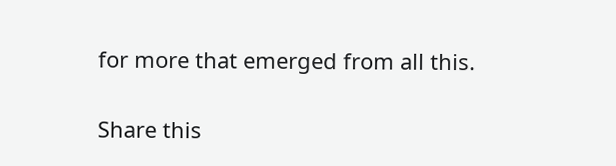for more that emerged from all this.

Share this